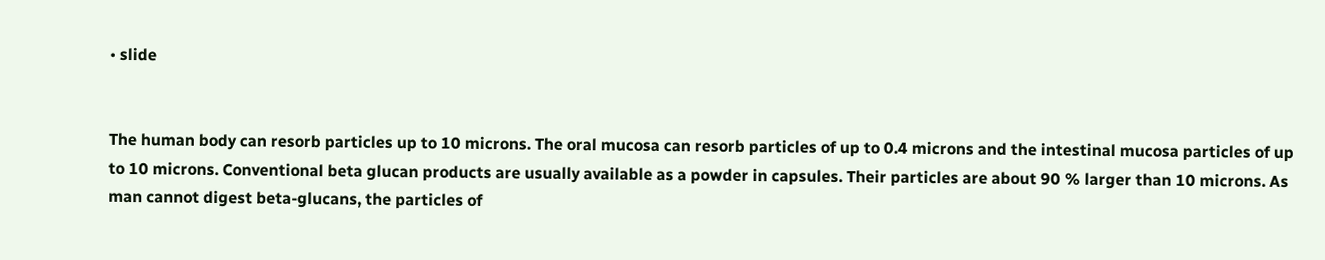• slide


The human body can resorb particles up to 10 microns. The oral mucosa can resorb particles of up to 0.4 microns and the intestinal mucosa particles of up to 10 microns. Conventional beta glucan products are usually available as a powder in capsules. Their particles are about 90 % larger than 10 microns. As man cannot digest beta-glucans, the particles of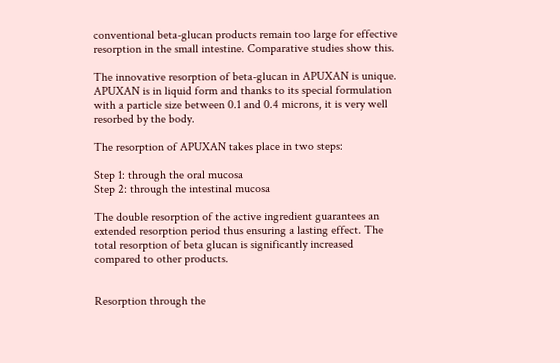conventional beta-glucan products remain too large for effective resorption in the small intestine. Comparative studies show this.

The innovative resorption of beta-glucan in APUXAN is unique. APUXAN is in liquid form and thanks to its special formulation with a particle size between 0.1 and 0.4 microns, it is very well resorbed by the body.

The resorption of APUXAN takes place in two steps:

Step 1: through the oral mucosa
Step 2: through the intestinal mucosa

The double resorption of the active ingredient guarantees an extended resorption period thus ensuring a lasting effect. The total resorption of beta glucan is significantly increased compared to other products.


Resorption through the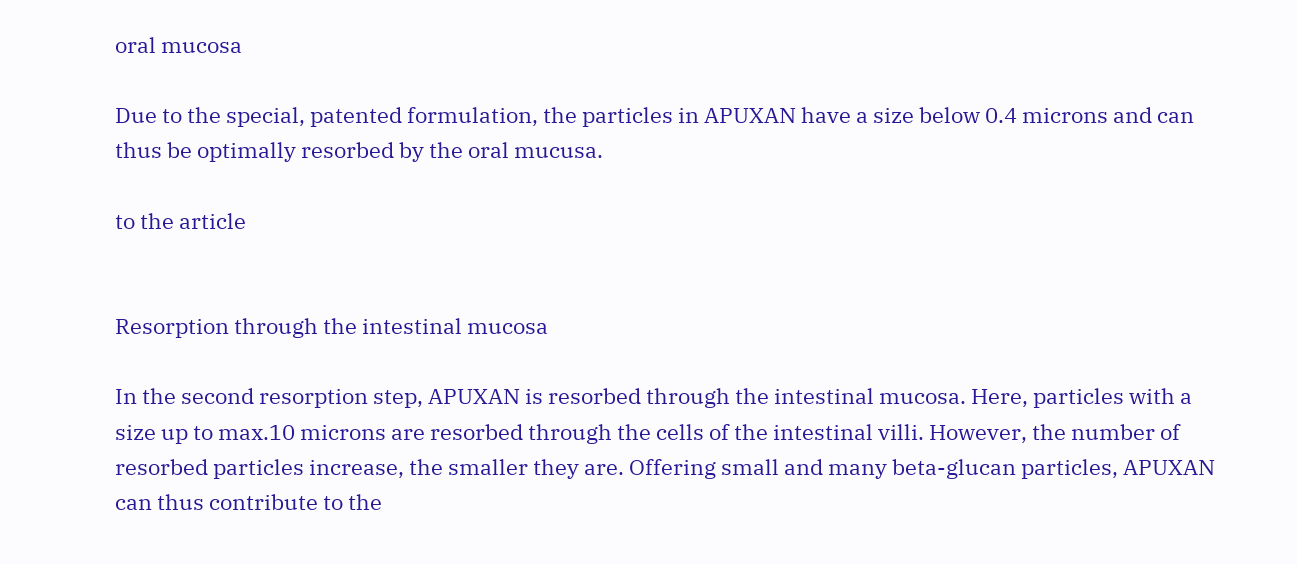oral mucosa

Due to the special, patented formulation, the particles in APUXAN have a size below 0.4 microns and can thus be optimally resorbed by the oral mucusa.

to the article


Resorption through the intestinal mucosa

In the second resorption step, APUXAN is resorbed through the intestinal mucosa. Here, particles with a size up to max.10 microns are resorbed through the cells of the intestinal villi. However, the number of resorbed particles increase, the smaller they are. Offering small and many beta-glucan particles, APUXAN can thus contribute to the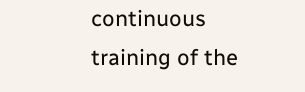continuous training of the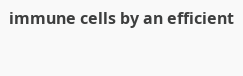immune cells by an efficient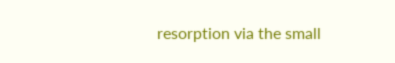resorption via the small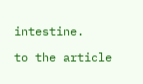intestine.

to the article